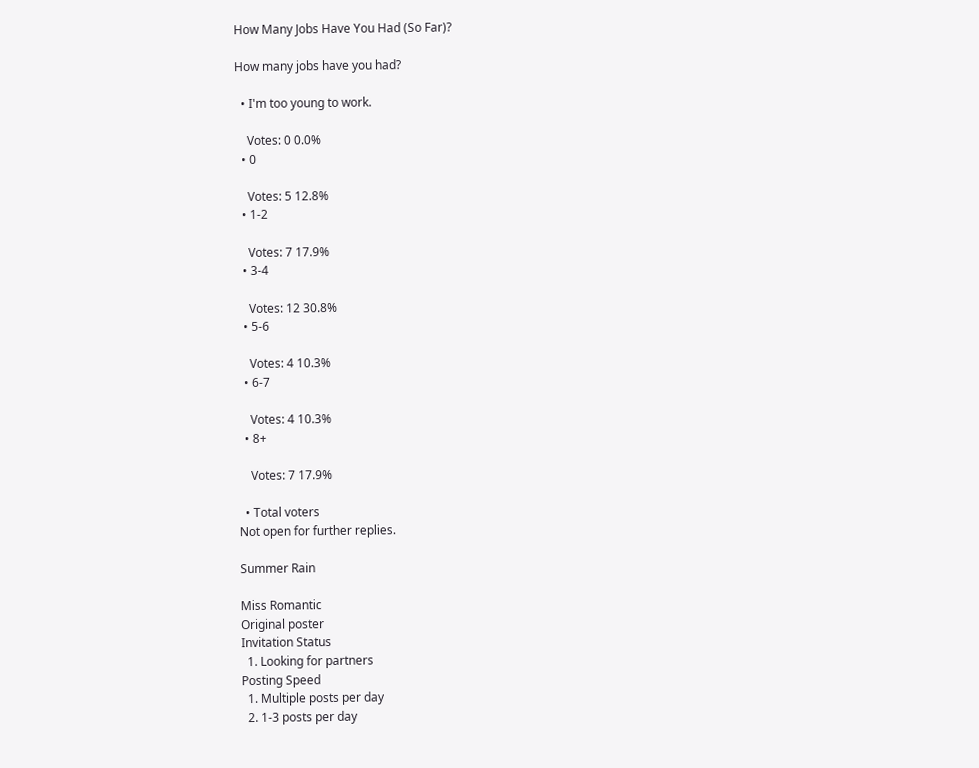How Many Jobs Have You Had (So Far)?

How many jobs have you had?

  • I'm too young to work.

    Votes: 0 0.0%
  • 0

    Votes: 5 12.8%
  • 1-2

    Votes: 7 17.9%
  • 3-4

    Votes: 12 30.8%
  • 5-6

    Votes: 4 10.3%
  • 6-7

    Votes: 4 10.3%
  • 8+

    Votes: 7 17.9%

  • Total voters
Not open for further replies.

Summer Rain

Miss Romantic
Original poster
Invitation Status
  1. Looking for partners
Posting Speed
  1. Multiple posts per day
  2. 1-3 posts per day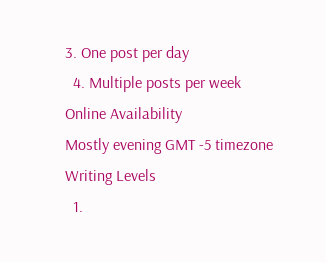3. One post per day
  4. Multiple posts per week
Online Availability
Mostly evening GMT -5 timezone
Writing Levels
  1.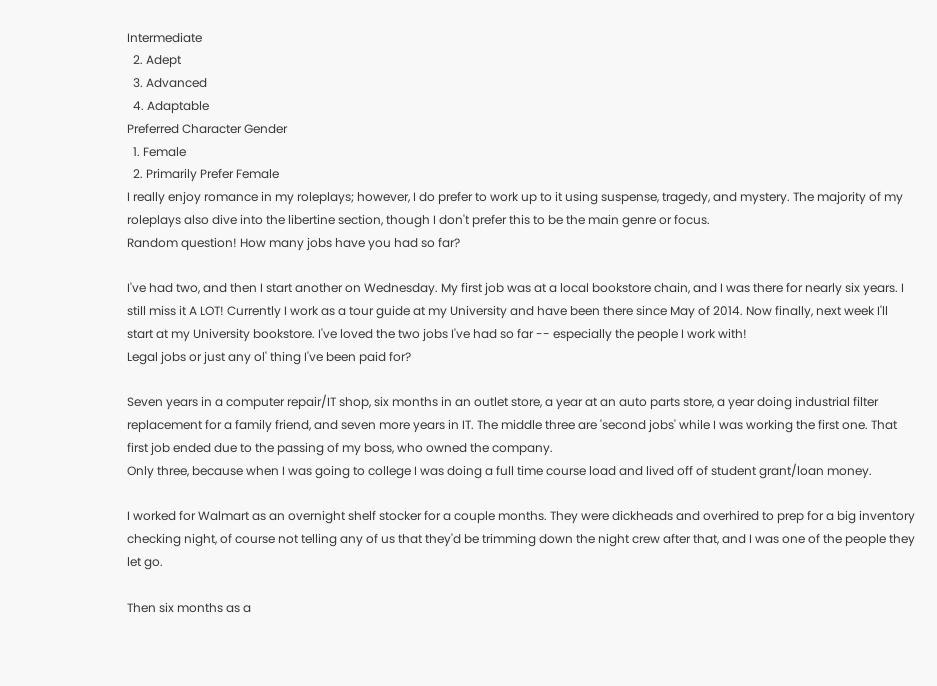Intermediate
  2. Adept
  3. Advanced
  4. Adaptable
Preferred Character Gender
  1. Female
  2. Primarily Prefer Female
I really enjoy romance in my roleplays; however, I do prefer to work up to it using suspense, tragedy, and mystery. The majority of my roleplays also dive into the libertine section, though I don't prefer this to be the main genre or focus.
Random question! How many jobs have you had so far?

I've had two, and then I start another on Wednesday. My first job was at a local bookstore chain, and I was there for nearly six years. I still miss it A LOT! Currently I work as a tour guide at my University and have been there since May of 2014. Now finally, next week I'll start at my University bookstore. I've loved the two jobs I've had so far -- especially the people I work with!
Legal jobs or just any ol' thing I've been paid for?

Seven years in a computer repair/IT shop, six months in an outlet store, a year at an auto parts store, a year doing industrial filter replacement for a family friend, and seven more years in IT. The middle three are 'second jobs' while I was working the first one. That first job ended due to the passing of my boss, who owned the company.
Only three, because when I was going to college I was doing a full time course load and lived off of student grant/loan money.

I worked for Walmart as an overnight shelf stocker for a couple months. They were dickheads and overhired to prep for a big inventory checking night, of course not telling any of us that they'd be trimming down the night crew after that, and I was one of the people they let go.

Then six months as a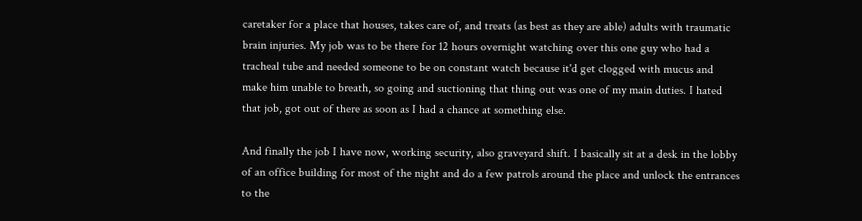caretaker for a place that houses, takes care of, and treats (as best as they are able) adults with traumatic brain injuries. My job was to be there for 12 hours overnight watching over this one guy who had a tracheal tube and needed someone to be on constant watch because it'd get clogged with mucus and make him unable to breath, so going and suctioning that thing out was one of my main duties. I hated that job, got out of there as soon as I had a chance at something else.

And finally the job I have now, working security, also graveyard shift. I basically sit at a desk in the lobby of an office building for most of the night and do a few patrols around the place and unlock the entrances to the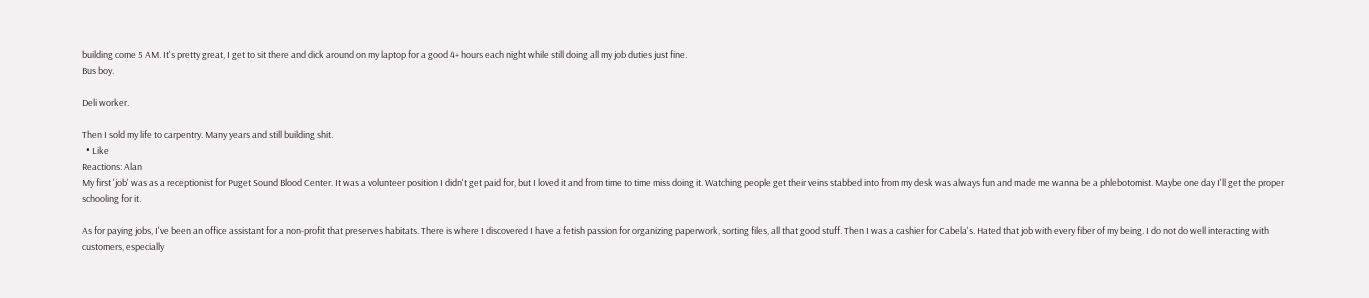building come 5 AM. It's pretty great, I get to sit there and dick around on my laptop for a good 4+ hours each night while still doing all my job duties just fine.
Bus boy.

Deli worker.

Then I sold my life to carpentry. Many years and still building shit.
  • Like
Reactions: Alan
My first 'job' was as a receptionist for Puget Sound Blood Center. It was a volunteer position I didn't get paid for, but I loved it and from time to time miss doing it. Watching people get their veins stabbed into from my desk was always fun and made me wanna be a phlebotomist. Maybe one day I'll get the proper schooling for it.

As for paying jobs, I've been an office assistant for a non-profit that preserves habitats. There is where I discovered I have a fetish passion for organizing paperwork, sorting files, all that good stuff. Then I was a cashier for Cabela's. Hated that job with every fiber of my being. I do not do well interacting with customers, especially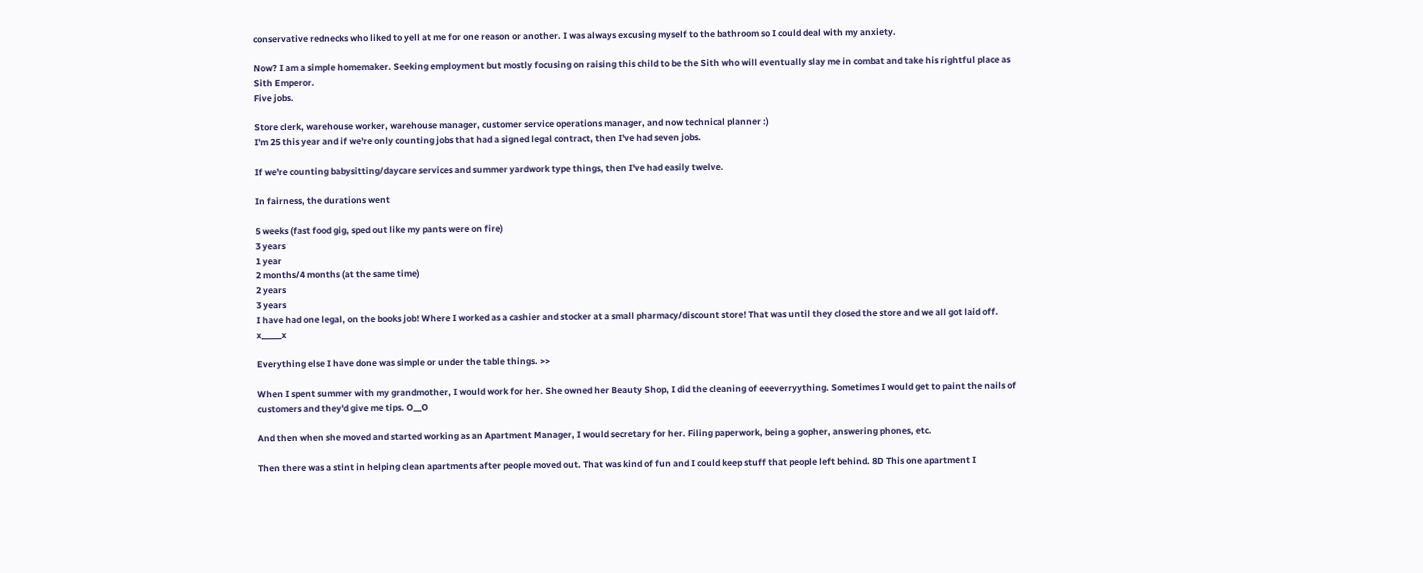conservative rednecks who liked to yell at me for one reason or another. I was always excusing myself to the bathroom so I could deal with my anxiety.

Now? I am a simple homemaker. Seeking employment but mostly focusing on raising this child to be the Sith who will eventually slay me in combat and take his rightful place as Sith Emperor.
Five jobs.

Store clerk, warehouse worker, warehouse manager, customer service operations manager, and now technical planner :)
I'm 25 this year and if we're only counting jobs that had a signed legal contract, then I've had seven jobs.

If we're counting babysitting/daycare services and summer yardwork type things, then I've had easily twelve.

In fairness, the durations went

5 weeks (fast food gig, sped out like my pants were on fire)
3 years
1 year
2 months/4 months (at the same time)
2 years
3 years
I have had one legal, on the books job! Where I worked as a cashier and stocker at a small pharmacy/discount store! That was until they closed the store and we all got laid off. x_____x

Everything else I have done was simple or under the table things. >>

When I spent summer with my grandmother, I would work for her. She owned her Beauty Shop, I did the cleaning of eeeverryything. Sometimes I would get to paint the nails of customers and they'd give me tips. O__O

And then when she moved and started working as an Apartment Manager, I would secretary for her. Filing paperwork, being a gopher, answering phones, etc.

Then there was a stint in helping clean apartments after people moved out. That was kind of fun and I could keep stuff that people left behind. 8D This one apartment I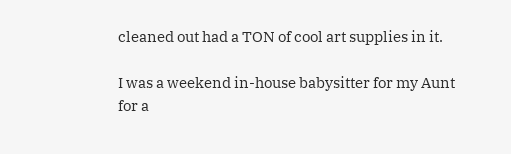cleaned out had a TON of cool art supplies in it.

I was a weekend in-house babysitter for my Aunt for a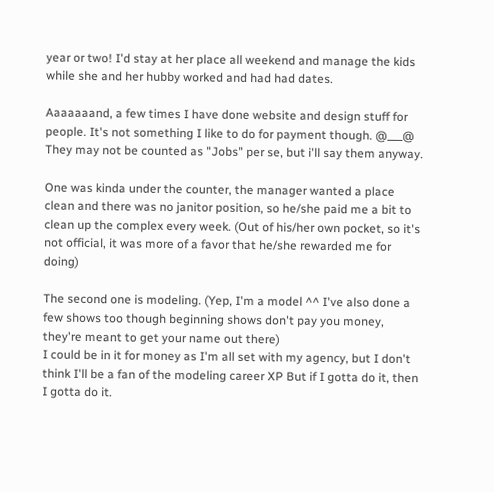year or two! I'd stay at her place all weekend and manage the kids while she and her hubby worked and had had dates.

Aaaaaaand, a few times I have done website and design stuff for people. It's not something I like to do for payment though. @___@
They may not be counted as "Jobs" per se, but i'll say them anyway.

One was kinda under the counter, the manager wanted a place clean and there was no janitor position, so he/she paid me a bit to clean up the complex every week. (Out of his/her own pocket, so it's not official, it was more of a favor that he/she rewarded me for doing)

The second one is modeling. (Yep, I'm a model ^^ I've also done a few shows too though beginning shows don't pay you money, they're meant to get your name out there)
I could be in it for money as I'm all set with my agency, but I don't think I'll be a fan of the modeling career XP But if I gotta do it, then I gotta do it.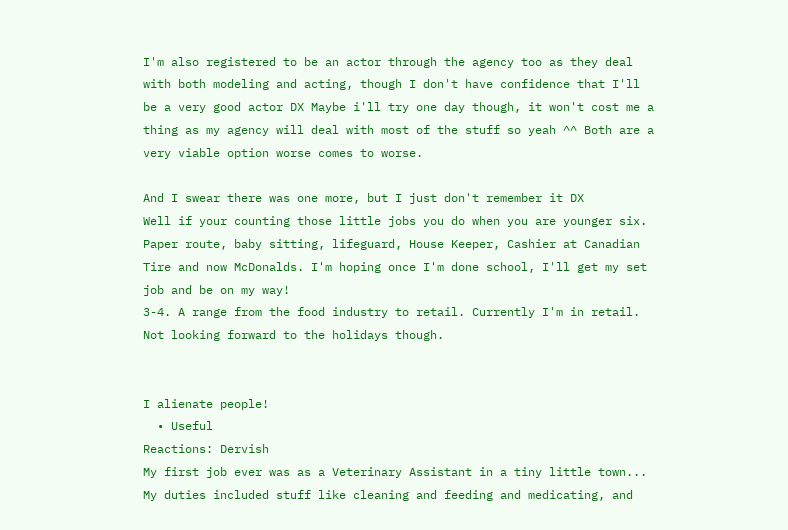I'm also registered to be an actor through the agency too as they deal with both modeling and acting, though I don't have confidence that I'll be a very good actor DX Maybe i'll try one day though, it won't cost me a thing as my agency will deal with most of the stuff so yeah ^^ Both are a very viable option worse comes to worse.

And I swear there was one more, but I just don't remember it DX
Well if your counting those little jobs you do when you are younger six. Paper route, baby sitting, lifeguard, House Keeper, Cashier at Canadian Tire and now McDonalds. I'm hoping once I'm done school, I'll get my set job and be on my way!
3-4. A range from the food industry to retail. Currently I'm in retail. Not looking forward to the holidays though.


I alienate people!
  • Useful
Reactions: Dervish
My first job ever was as a Veterinary Assistant in a tiny little town... My duties included stuff like cleaning and feeding and medicating, and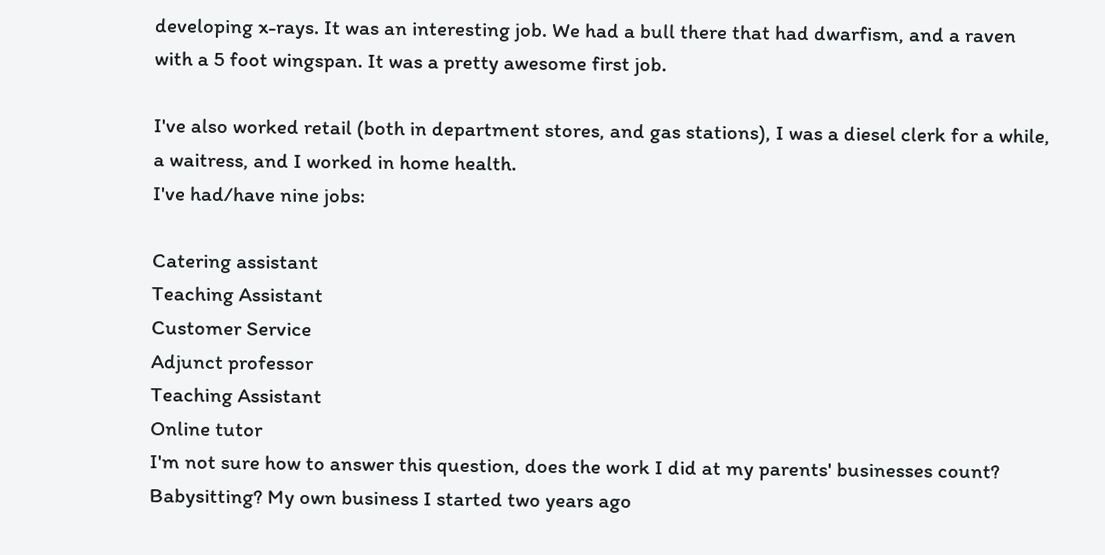developing x-rays. It was an interesting job. We had a bull there that had dwarfism, and a raven with a 5 foot wingspan. It was a pretty awesome first job.

I've also worked retail (both in department stores, and gas stations), I was a diesel clerk for a while, a waitress, and I worked in home health.
I've had/have nine jobs:

Catering assistant
Teaching Assistant
Customer Service
Adjunct professor
Teaching Assistant
Online tutor
I'm not sure how to answer this question, does the work I did at my parents' businesses count? Babysitting? My own business I started two years ago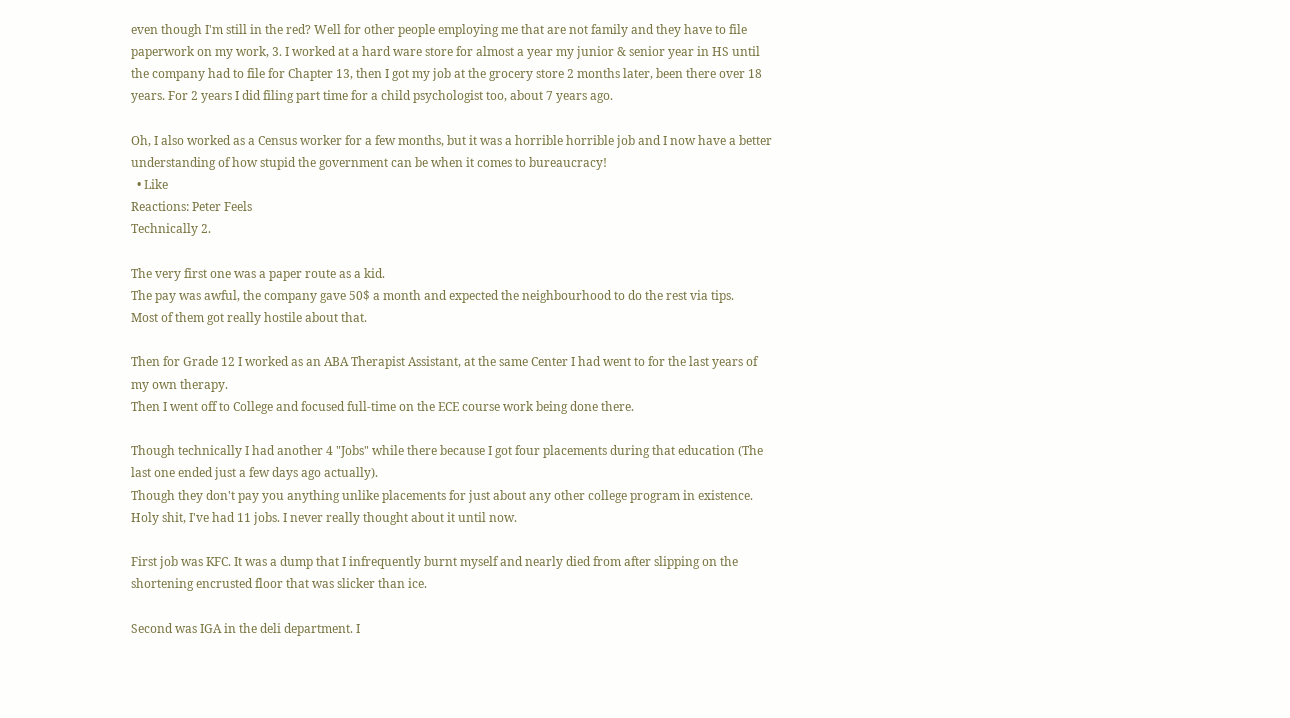even though I'm still in the red? Well for other people employing me that are not family and they have to file paperwork on my work, 3. I worked at a hard ware store for almost a year my junior & senior year in HS until the company had to file for Chapter 13, then I got my job at the grocery store 2 months later, been there over 18 years. For 2 years I did filing part time for a child psychologist too, about 7 years ago.

Oh, I also worked as a Census worker for a few months, but it was a horrible horrible job and I now have a better understanding of how stupid the government can be when it comes to bureaucracy!
  • Like
Reactions: Peter Feels
Technically 2.

The very first one was a paper route as a kid.
The pay was awful, the company gave 50$ a month and expected the neighbourhood to do the rest via tips.
Most of them got really hostile about that.

Then for Grade 12 I worked as an ABA Therapist Assistant, at the same Center I had went to for the last years of my own therapy.
Then I went off to College and focused full-time on the ECE course work being done there.

Though technically I had another 4 "Jobs" while there because I got four placements during that education (The last one ended just a few days ago actually).
Though they don't pay you anything unlike placements for just about any other college program in existence.
Holy shit, I've had 11 jobs. I never really thought about it until now.

First job was KFC. It was a dump that I infrequently burnt myself and nearly died from after slipping on the shortening encrusted floor that was slicker than ice.

Second was IGA in the deli department. I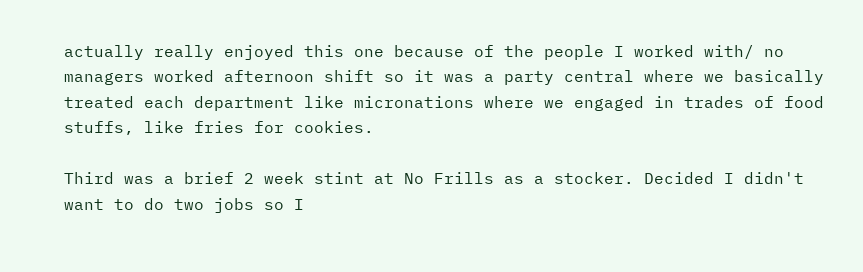actually really enjoyed this one because of the people I worked with/ no managers worked afternoon shift so it was a party central where we basically treated each department like micronations where we engaged in trades of food stuffs, like fries for cookies.

Third was a brief 2 week stint at No Frills as a stocker. Decided I didn't want to do two jobs so I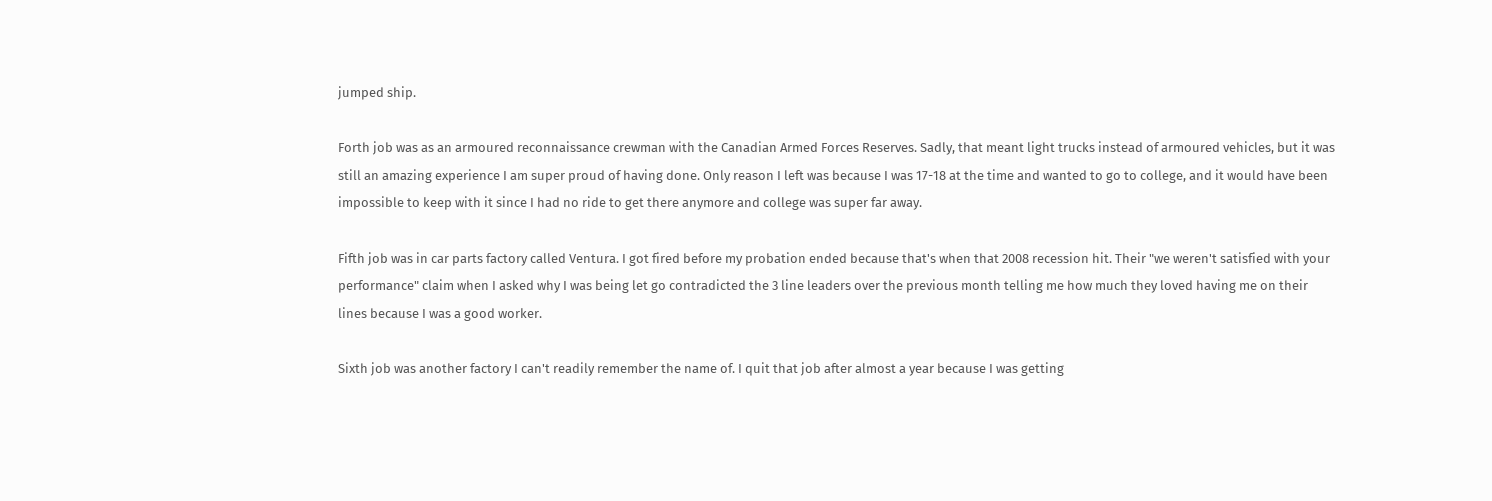jumped ship.

Forth job was as an armoured reconnaissance crewman with the Canadian Armed Forces Reserves. Sadly, that meant light trucks instead of armoured vehicles, but it was still an amazing experience I am super proud of having done. Only reason I left was because I was 17-18 at the time and wanted to go to college, and it would have been impossible to keep with it since I had no ride to get there anymore and college was super far away.

Fifth job was in car parts factory called Ventura. I got fired before my probation ended because that's when that 2008 recession hit. Their "we weren't satisfied with your performance" claim when I asked why I was being let go contradicted the 3 line leaders over the previous month telling me how much they loved having me on their lines because I was a good worker.

Sixth job was another factory I can't readily remember the name of. I quit that job after almost a year because I was getting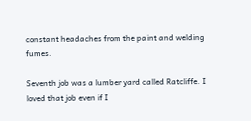constant headaches from the paint and welding fumes.

Seventh job was a lumber yard called Ratcliffe. I loved that job even if I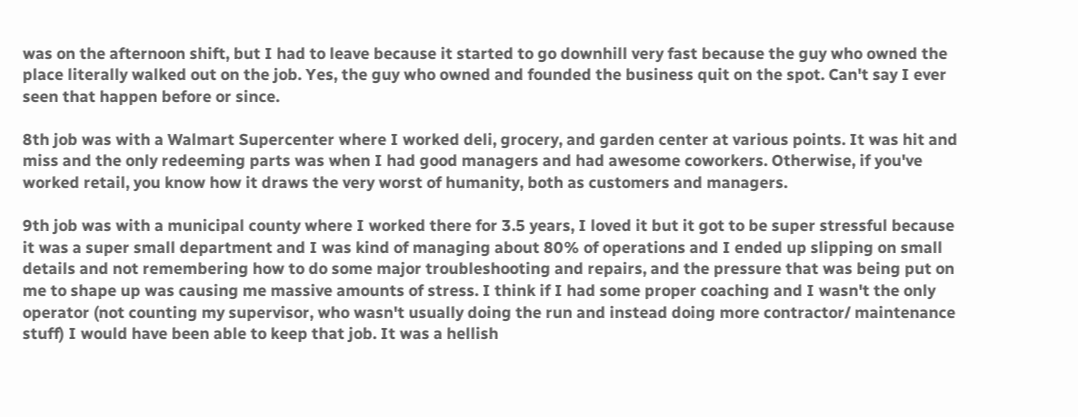was on the afternoon shift, but I had to leave because it started to go downhill very fast because the guy who owned the place literally walked out on the job. Yes, the guy who owned and founded the business quit on the spot. Can't say I ever seen that happen before or since.

8th job was with a Walmart Supercenter where I worked deli, grocery, and garden center at various points. It was hit and miss and the only redeeming parts was when I had good managers and had awesome coworkers. Otherwise, if you've worked retail, you know how it draws the very worst of humanity, both as customers and managers.

9th job was with a municipal county where I worked there for 3.5 years, I loved it but it got to be super stressful because it was a super small department and I was kind of managing about 80% of operations and I ended up slipping on small details and not remembering how to do some major troubleshooting and repairs, and the pressure that was being put on me to shape up was causing me massive amounts of stress. I think if I had some proper coaching and I wasn't the only operator (not counting my supervisor, who wasn't usually doing the run and instead doing more contractor/ maintenance stuff) I would have been able to keep that job. It was a hellish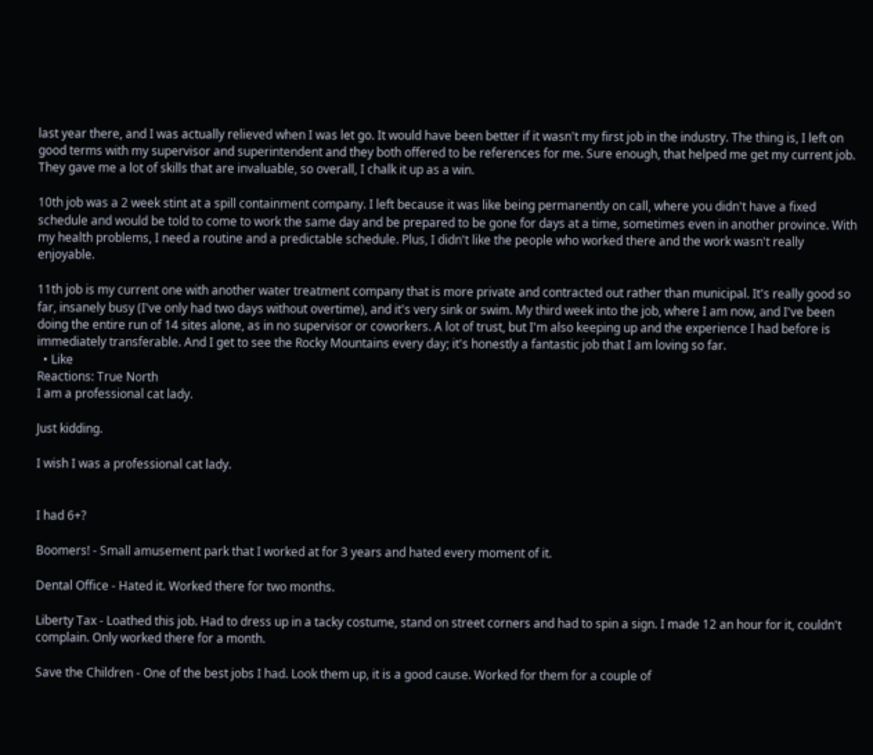last year there, and I was actually relieved when I was let go. It would have been better if it wasn't my first job in the industry. The thing is, I left on good terms with my supervisor and superintendent and they both offered to be references for me. Sure enough, that helped me get my current job. They gave me a lot of skills that are invaluable, so overall, I chalk it up as a win.

10th job was a 2 week stint at a spill containment company. I left because it was like being permanently on call, where you didn't have a fixed schedule and would be told to come to work the same day and be prepared to be gone for days at a time, sometimes even in another province. With my health problems, I need a routine and a predictable schedule. Plus, I didn't like the people who worked there and the work wasn't really enjoyable.

11th job is my current one with another water treatment company that is more private and contracted out rather than municipal. It's really good so far, insanely busy (I've only had two days without overtime), and it's very sink or swim. My third week into the job, where I am now, and I've been doing the entire run of 14 sites alone, as in no supervisor or coworkers. A lot of trust, but I'm also keeping up and the experience I had before is immediately transferable. And I get to see the Rocky Mountains every day; it's honestly a fantastic job that I am loving so far.
  • Like
Reactions: True North
I am a professional cat lady.

Just kidding.

I wish I was a professional cat lady.


I had 6+?

Boomers! - Small amusement park that I worked at for 3 years and hated every moment of it.

Dental Office - Hated it. Worked there for two months.

Liberty Tax - Loathed this job. Had to dress up in a tacky costume, stand on street corners and had to spin a sign. I made 12 an hour for it, couldn't complain. Only worked there for a month.

Save the Children - One of the best jobs I had. Look them up, it is a good cause. Worked for them for a couple of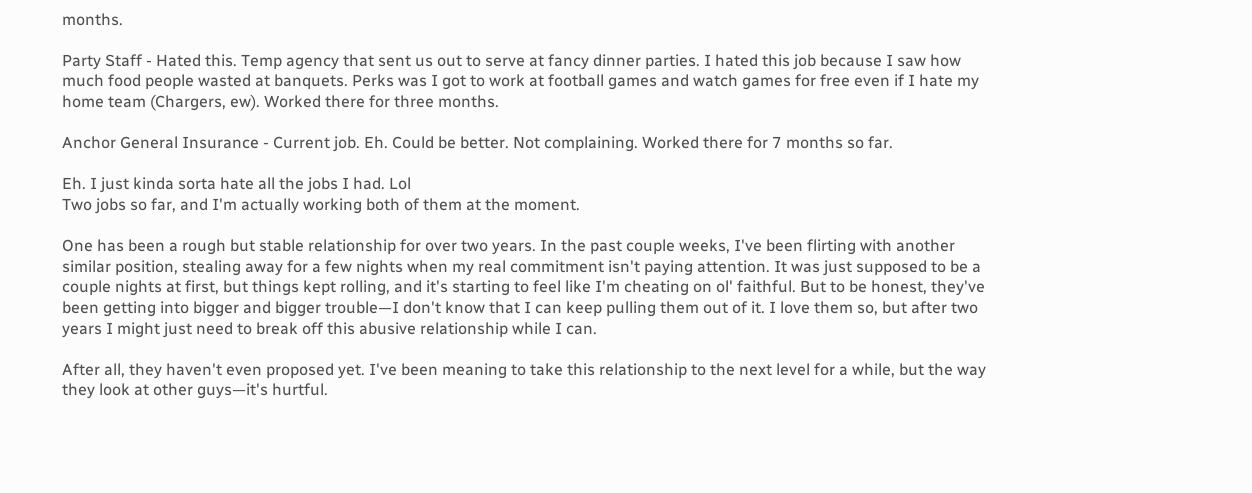months.

Party Staff - Hated this. Temp agency that sent us out to serve at fancy dinner parties. I hated this job because I saw how much food people wasted at banquets. Perks was I got to work at football games and watch games for free even if I hate my home team (Chargers, ew). Worked there for three months.

Anchor General Insurance - Current job. Eh. Could be better. Not complaining. Worked there for 7 months so far.

Eh. I just kinda sorta hate all the jobs I had. Lol
Two jobs so far, and I'm actually working both of them at the moment.

One has been a rough but stable relationship for over two years. In the past couple weeks, I've been flirting with another similar position, stealing away for a few nights when my real commitment isn't paying attention. It was just supposed to be a couple nights at first, but things kept rolling, and it's starting to feel like I'm cheating on ol' faithful. But to be honest, they've been getting into bigger and bigger trouble—I don't know that I can keep pulling them out of it. I love them so, but after two years I might just need to break off this abusive relationship while I can.

After all, they haven't even proposed yet. I've been meaning to take this relationship to the next level for a while, but the way they look at other guys—it's hurtful.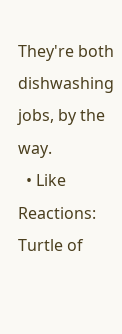They're both dishwashing jobs, by the way.
  • Like
Reactions: Turtle of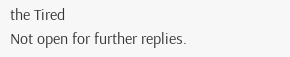the Tired
Not open for further replies.